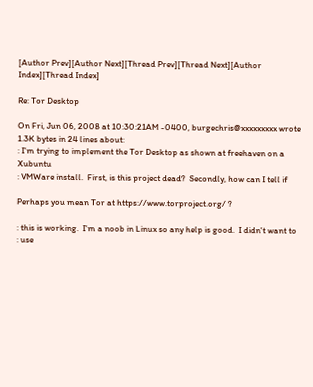[Author Prev][Author Next][Thread Prev][Thread Next][Author Index][Thread Index]

Re: Tor Desktop

On Fri, Jun 06, 2008 at 10:30:21AM -0400, burgechris@xxxxxxxxx wrote 1.3K bytes in 24 lines about:
: I'm trying to implement the Tor Desktop as shown at freehaven on a Xubuntu
: VMWare install.  First, is this project dead?  Secondly, how can I tell if

Perhaps you mean Tor at https://www.torproject.org/ ?

: this is working.  I'm a noob in Linux so any help is good.  I didn't want to
: use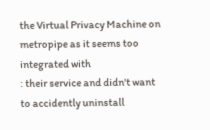the Virtual Privacy Machine on metropipe as it seems too integrated with
: their service and didn't want to accidently uninstall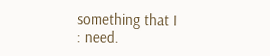something that I
: need.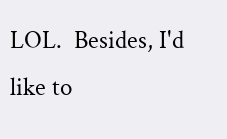LOL.  Besides, I'd like to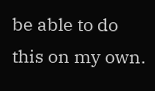be able to do this on my own.